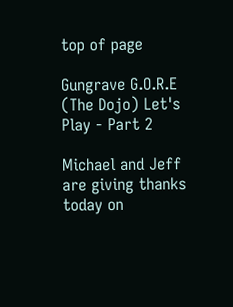top of page

Gungrave G.O.R.E (The Dojo) Let's Play - Part 2

Michael and Jeff are giving thanks today on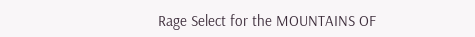Rage Select for the MOUNTAINS OF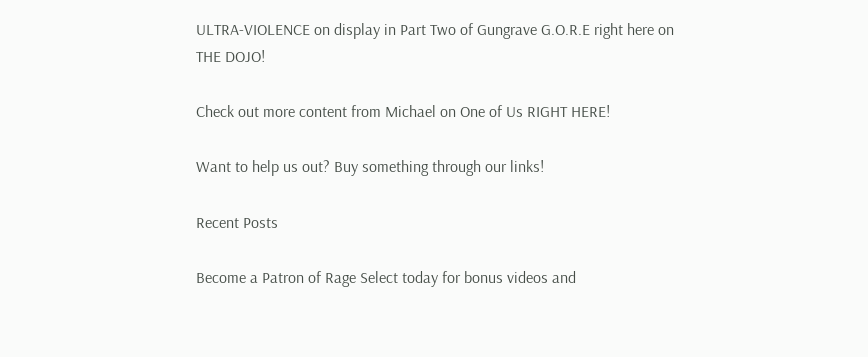ULTRA-VIOLENCE on display in Part Two of Gungrave G.O.R.E right here on THE DOJO!

Check out more content from Michael on One of Us RIGHT HERE!

Want to help us out? Buy something through our links!

Recent Posts

Become a Patron of Rage Select today for bonus videos and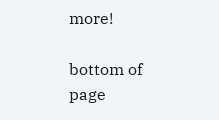more!

bottom of page